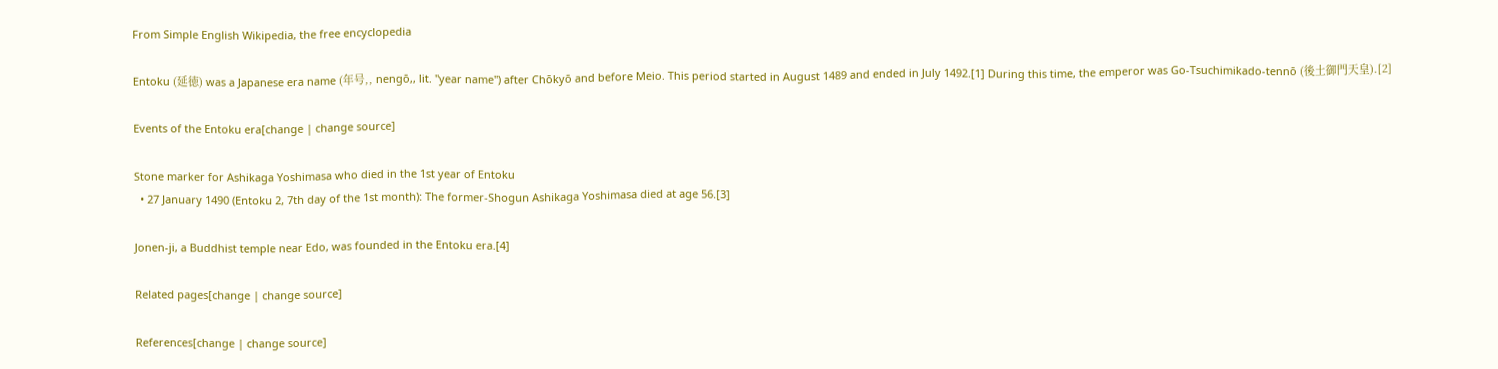From Simple English Wikipedia, the free encyclopedia

Entoku (延徳) was a Japanese era name (年号,, nengō,, lit. "year name") after Chōkyō and before Meio. This period started in August 1489 and ended in July 1492.[1] During this time, the emperor was Go-Tsuchimikado-tennō (後土御門天皇).[2]

Events of the Entoku era[change | change source]

Stone marker for Ashikaga Yoshimasa who died in the 1st year of Entoku
  • 27 January 1490 (Entoku 2, 7th day of the 1st month): The former-Shogun Ashikaga Yoshimasa died at age 56.[3]

Jonen-ji, a Buddhist temple near Edo, was founded in the Entoku era.[4]

Related pages[change | change source]

References[change | change source]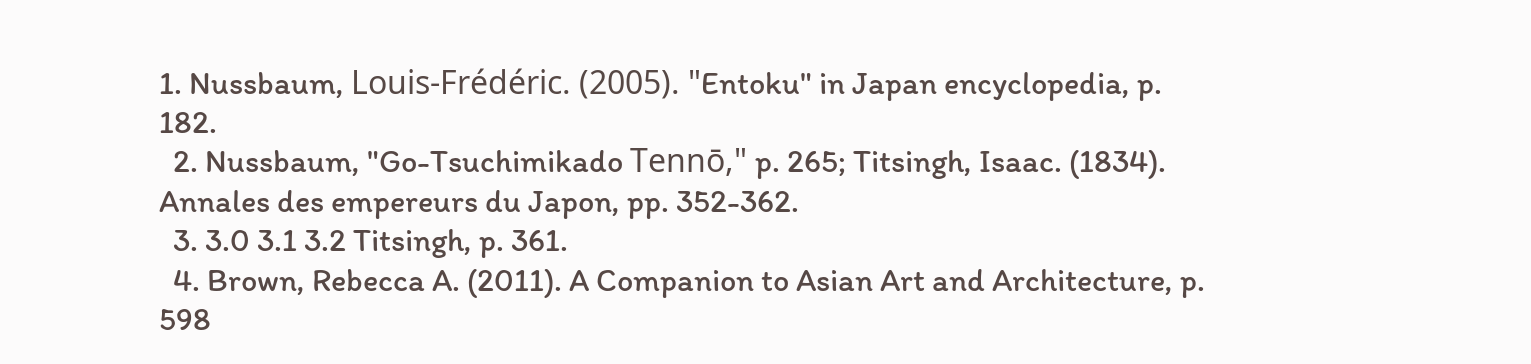1. Nussbaum, Louis-Frédéric. (2005). "Entoku" in Japan encyclopedia, p. 182.
  2. Nussbaum, "Go-Tsuchimikado Tennō," p. 265; Titsingh, Isaac. (1834). Annales des empereurs du Japon, pp. 352-362.
  3. 3.0 3.1 3.2 Titsingh, p. 361.
  4. Brown, Rebecca A. (2011). A Companion to Asian Art and Architecture, p. 598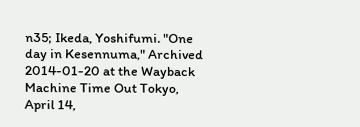n35; Ikeda, Yoshifumi. "One day in Kesennuma," Archived 2014-01-20 at the Wayback Machine Time Out Tokyo, April 14,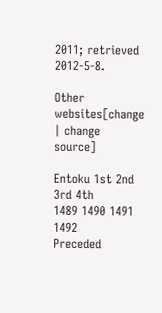2011; retrieved 2012-5-8.

Other websites[change | change source]

Entoku 1st 2nd 3rd 4th
1489 1490 1491 1492
Preceded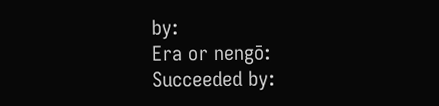by:
Era or nengō:
Succeeded by: